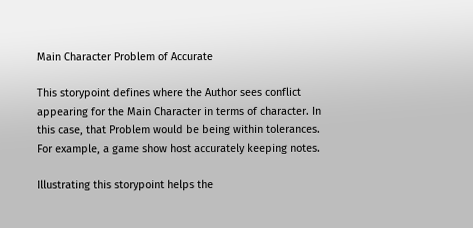Main Character Problem of Accurate

This storypoint defines where the Author sees conflict appearing for the Main Character in terms of character. In this case, that Problem would be being within tolerances. For example, a game show host accurately keeping notes.

Illustrating this storypoint helps the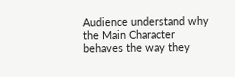Audience understand why the Main Character behaves the way they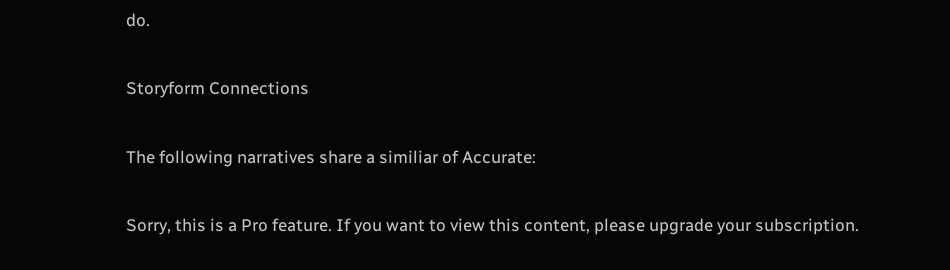do.

Storyform Connections

The following narratives share a similiar of Accurate:

Sorry, this is a Pro feature. If you want to view this content, please upgrade your subscription.